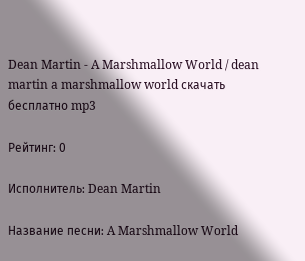Dean Martin - A Marshmallow World / dean martin a marshmallow world скачать бесплатно mp3

Рейтинг: 0

Исполнитель: Dean Martin

Название песни: A Marshmallow World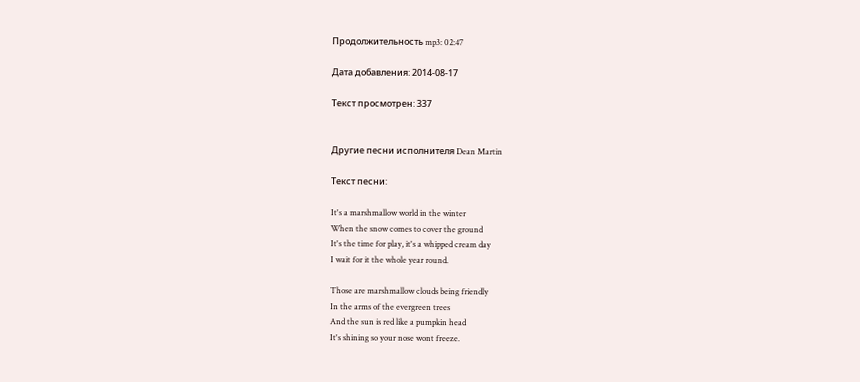Продолжительность mp3: 02:47

Дата добавления: 2014-08-17

Текст просмотрен: 337


Другие песни исполнителя Dean Martin

Текст песни:

It's a marshmallow world in the winter
When the snow comes to cover the ground
It's the time for play, it's a whipped cream day
I wait for it the whole year round.

Those are marshmallow clouds being friendly
In the arms of the evergreen trees
And the sun is red like a pumpkin head
It's shining so your nose wont freeze.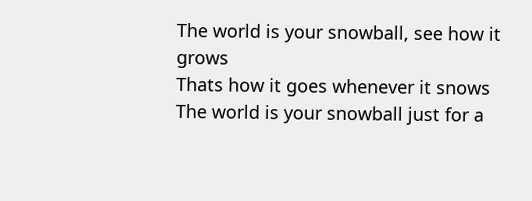The world is your snowball, see how it grows
Thats how it goes whenever it snows
The world is your snowball just for a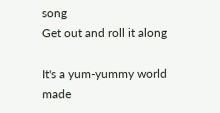song
Get out and roll it along

It's a yum-yummy world made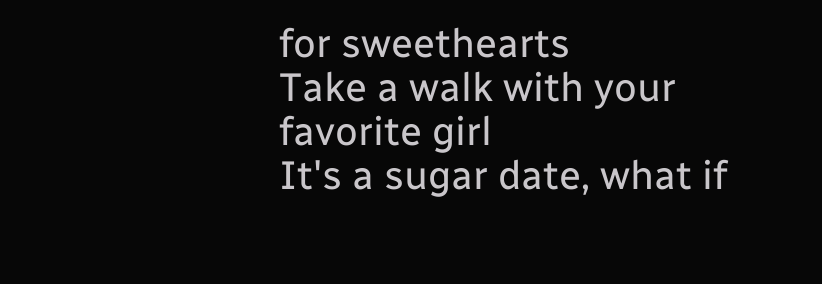for sweethearts
Take a walk with your favorite girl
It's a sugar date, what if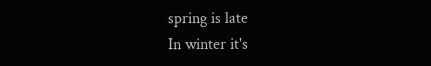spring is late
In winter it's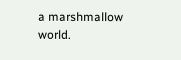a marshmallow world.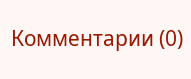Комментарии (0)